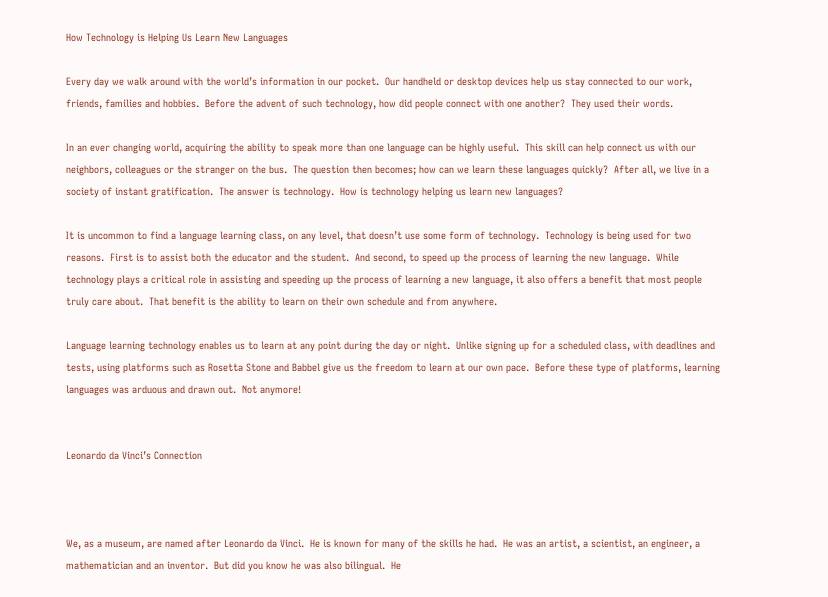How Technology is Helping Us Learn New Languages

Every day we walk around with the world’s information in our pocket.  Our handheld or desktop devices help us stay connected to our work, friends, families and hobbies.  Before the advent of such technology, how did people connect with one another?  They used their words.

In an ever changing world, acquiring the ability to speak more than one language can be highly useful.  This skill can help connect us with our neighbors, colleagues or the stranger on the bus.  The question then becomes; how can we learn these languages quickly?  After all, we live in a society of instant gratification.  The answer is technology.  How is technology helping us learn new languages?

It is uncommon to find a language learning class, on any level, that doesn’t use some form of technology.  Technology is being used for two reasons.  First is to assist both the educator and the student.  And second, to speed up the process of learning the new language.  While technology plays a critical role in assisting and speeding up the process of learning a new language, it also offers a benefit that most people truly care about.  That benefit is the ability to learn on their own schedule and from anywhere.

Language learning technology enables us to learn at any point during the day or night.  Unlike signing up for a scheduled class, with deadlines and tests, using platforms such as Rosetta Stone and Babbel give us the freedom to learn at our own pace.  Before these type of platforms, learning languages was arduous and drawn out.  Not anymore!


Leonardo da Vinci’s Connection



We, as a museum, are named after Leonardo da Vinci.  He is known for many of the skills he had.  He was an artist, a scientist, an engineer, a mathematician and an inventor.  But did you know he was also bilingual.  He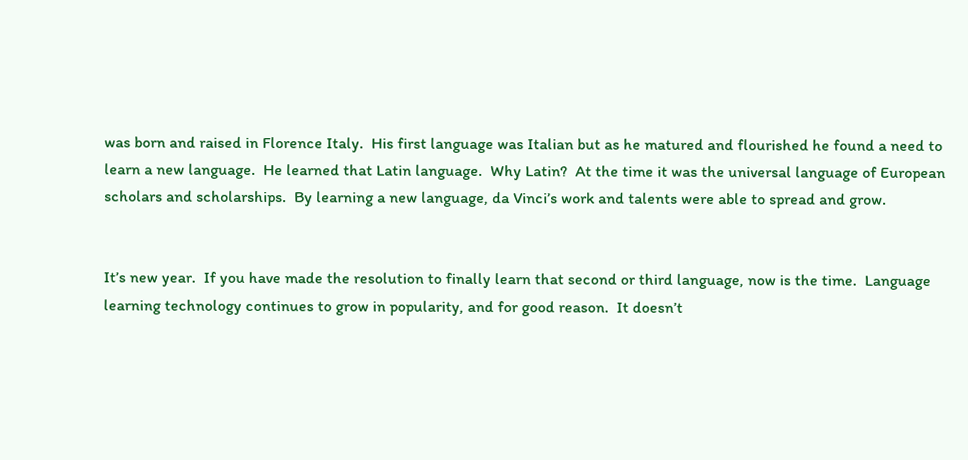was born and raised in Florence Italy.  His first language was Italian but as he matured and flourished he found a need to learn a new language.  He learned that Latin language.  Why Latin?  At the time it was the universal language of European scholars and scholarships.  By learning a new language, da Vinci’s work and talents were able to spread and grow.


It’s new year.  If you have made the resolution to finally learn that second or third language, now is the time.  Language learning technology continues to grow in popularity, and for good reason.  It doesn’t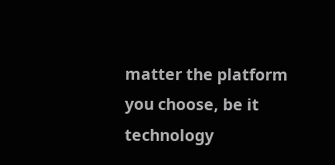matter the platform you choose, be it technology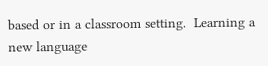based or in a classroom setting.  Learning a new language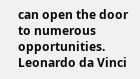can open the door to numerous opportunities.  Leonardo da Vinci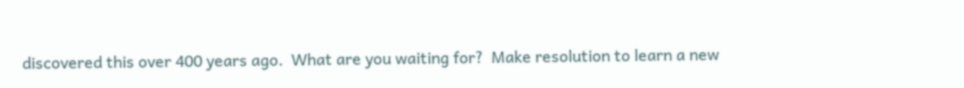discovered this over 400 years ago.  What are you waiting for?  Make resolution to learn a new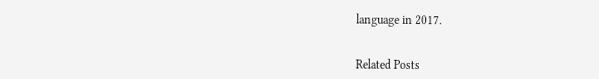language in 2017.


Related Posts